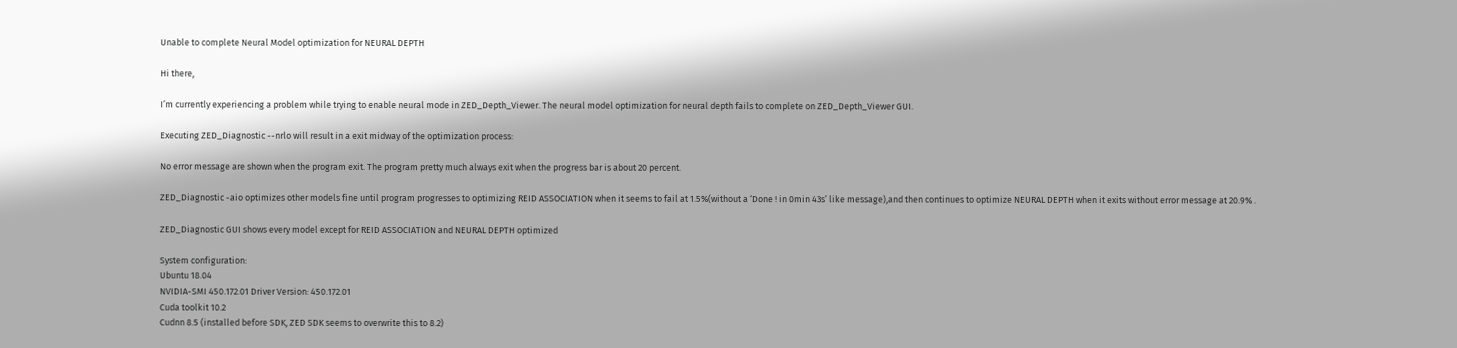Unable to complete Neural Model optimization for NEURAL DEPTH

Hi there,

I’m currently experiencing a problem while trying to enable neural mode in ZED_Depth_Viewer. The neural model optimization for neural depth fails to complete on ZED_Depth_Viewer GUI.

Executing ZED_Diagnostic --nrlo will result in a exit midway of the optimization process:

No error message are shown when the program exit. The program pretty much always exit when the progress bar is about 20 percent.

ZED_Diagnostic -aio optimizes other models fine until program progresses to optimizing REID ASSOCIATION when it seems to fail at 1.5%(without a ‘Done ! in 0min 43s’ like message),and then continues to optimize NEURAL DEPTH when it exits without error message at 20.9% .

ZED_Diagnostic GUI shows every model except for REID ASSOCIATION and NEURAL DEPTH optimized

System configuration:
Ubuntu 18.04
NVIDIA-SMI 450.172.01 Driver Version: 450.172.01
Cuda toolkit 10.2
Cudnn 8.5 (installed before SDK, ZED SDK seems to overwrite this to 8.2)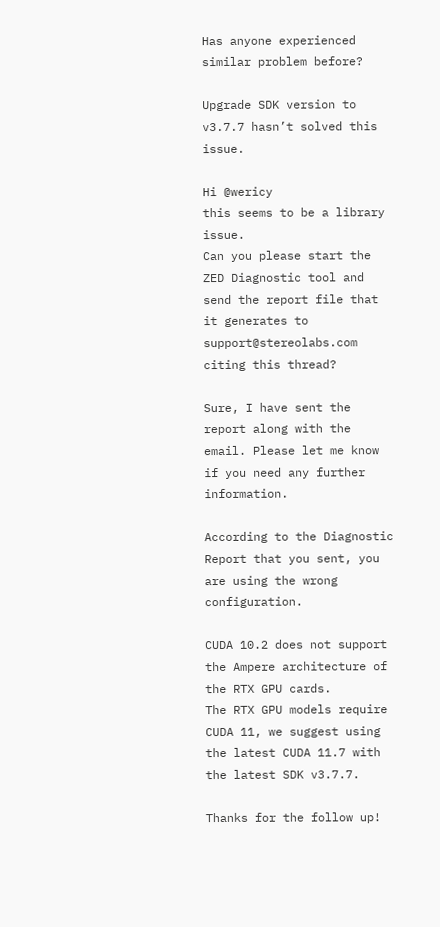Has anyone experienced similar problem before?

Upgrade SDK version to v3.7.7 hasn’t solved this issue.

Hi @wericy
this seems to be a library issue.
Can you please start the ZED Diagnostic tool and send the report file that it generates to support@stereolabs.com citing this thread?

Sure, I have sent the report along with the email. Please let me know if you need any further information.

According to the Diagnostic Report that you sent, you are using the wrong configuration.

CUDA 10.2 does not support the Ampere architecture of the RTX GPU cards.
The RTX GPU models require CUDA 11, we suggest using the latest CUDA 11.7 with the latest SDK v3.7.7.

Thanks for the follow up!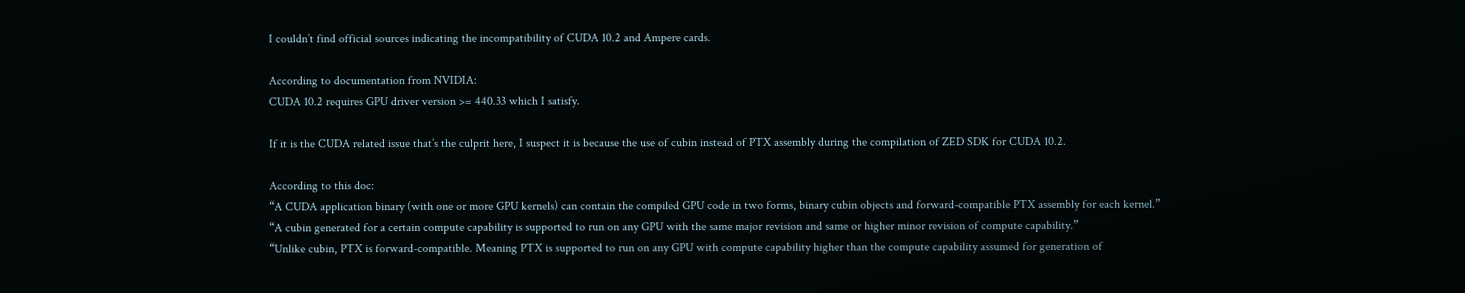I couldn’t find official sources indicating the incompatibility of CUDA 10.2 and Ampere cards.

According to documentation from NVIDIA:
CUDA 10.2 requires GPU driver version >= 440.33 which I satisfy.

If it is the CUDA related issue that’s the culprit here, I suspect it is because the use of cubin instead of PTX assembly during the compilation of ZED SDK for CUDA 10.2.

According to this doc:
“A CUDA application binary (with one or more GPU kernels) can contain the compiled GPU code in two forms, binary cubin objects and forward-compatible PTX assembly for each kernel.”
“A cubin generated for a certain compute capability is supported to run on any GPU with the same major revision and same or higher minor revision of compute capability.”
“Unlike cubin, PTX is forward-compatible. Meaning PTX is supported to run on any GPU with compute capability higher than the compute capability assumed for generation of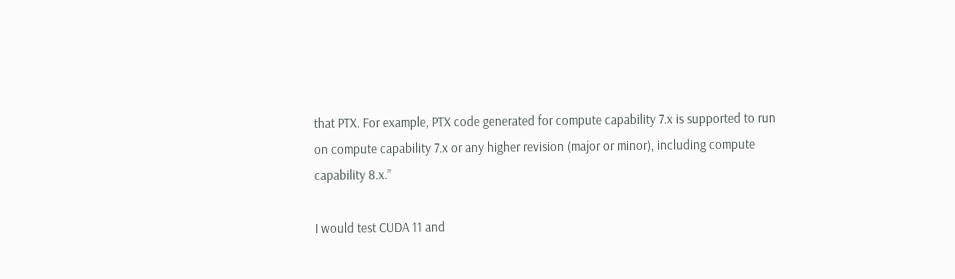that PTX. For example, PTX code generated for compute capability 7.x is supported to run on compute capability 7.x or any higher revision (major or minor), including compute capability 8.x.”

I would test CUDA 11 and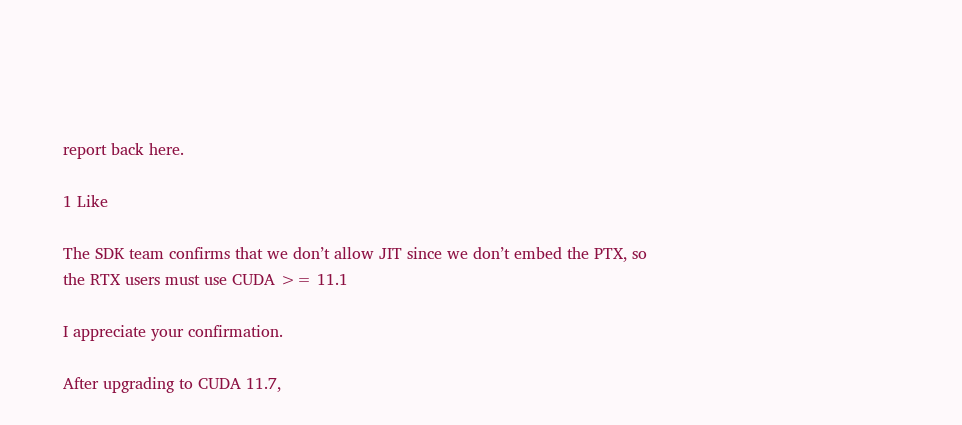report back here.

1 Like

The SDK team confirms that we don’t allow JIT since we don’t embed the PTX, so the RTX users must use CUDA >= 11.1

I appreciate your confirmation.

After upgrading to CUDA 11.7,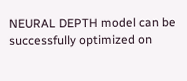NEURAL DEPTH model can be successfully optimized on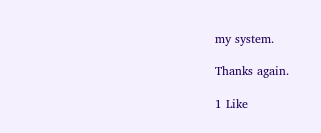my system.

Thanks again.

1 Like